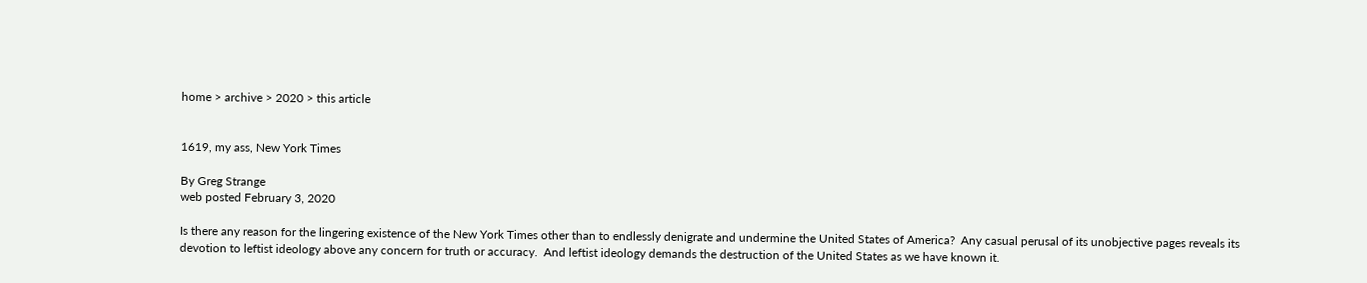home > archive > 2020 > this article


1619, my ass, New York Times

By Greg Strange
web posted February 3, 2020

Is there any reason for the lingering existence of the New York Times other than to endlessly denigrate and undermine the United States of America?  Any casual perusal of its unobjective pages reveals its devotion to leftist ideology above any concern for truth or accuracy.  And leftist ideology demands the destruction of the United States as we have known it.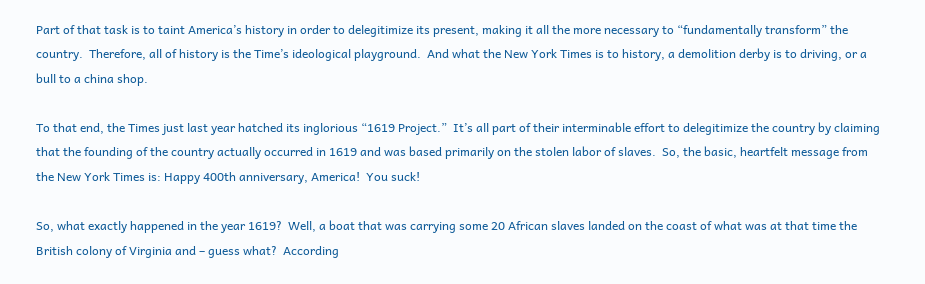Part of that task is to taint America’s history in order to delegitimize its present, making it all the more necessary to “fundamentally transform” the country.  Therefore, all of history is the Time’s ideological playground.  And what the New York Times is to history, a demolition derby is to driving, or a bull to a china shop.

To that end, the Times just last year hatched its inglorious “1619 Project.”  It’s all part of their interminable effort to delegitimize the country by claiming that the founding of the country actually occurred in 1619 and was based primarily on the stolen labor of slaves.  So, the basic, heartfelt message from the New York Times is: Happy 400th anniversary, America!  You suck!

So, what exactly happened in the year 1619?  Well, a boat that was carrying some 20 African slaves landed on the coast of what was at that time the British colony of Virginia and – guess what?  According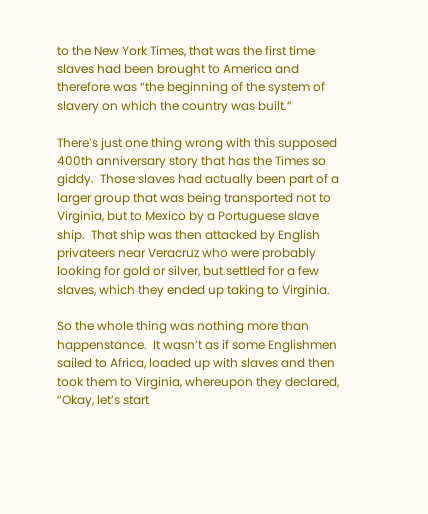to the New York Times, that was the first time slaves had been brought to America and therefore was “the beginning of the system of slavery on which the country was built.”

There’s just one thing wrong with this supposed 400th anniversary story that has the Times so giddy.  Those slaves had actually been part of a larger group that was being transported not to Virginia, but to Mexico by a Portuguese slave ship.  That ship was then attacked by English privateers near Veracruz who were probably looking for gold or silver, but settled for a few slaves, which they ended up taking to Virginia.

So the whole thing was nothing more than happenstance.  It wasn’t as if some Englishmen sailed to Africa, loaded up with slaves and then took them to Virginia, whereupon they declared, “Okay, let’s start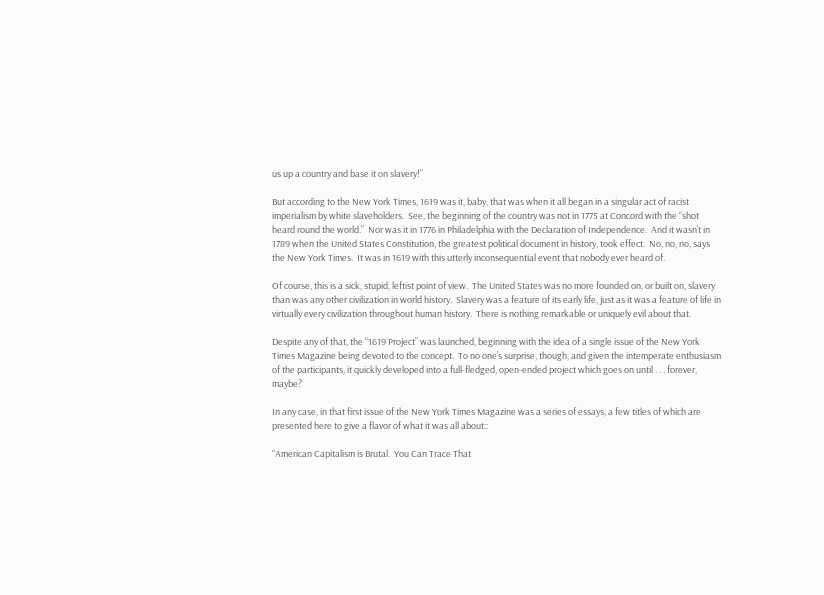us up a country and base it on slavery!”

But according to the New York Times, 1619 was it, baby, that was when it all began in a singular act of racist imperialism by white slaveholders.  See, the beginning of the country was not in 1775 at Concord with the “shot heard round the world.”  Nor was it in 1776 in Philadelphia with the Declaration of Independence.  And it wasn’t in 1789 when the United States Constitution, the greatest political document in history, took effect.  No, no, no, says the New York Times.  It was in 1619 with this utterly inconsequential event that nobody ever heard of.

Of course, this is a sick, stupid, leftist point of view.  The United States was no more founded on, or built on, slavery than was any other civilization in world history.  Slavery was a feature of its early life, just as it was a feature of life in virtually every civilization throughout human history.  There is nothing remarkable or uniquely evil about that.

Despite any of that, the “1619 Project” was launched, beginning with the idea of a single issue of the New York Times Magazine being devoted to the concept.  To no one’s surprise, though, and given the intemperate enthusiasm of the participants, it quickly developed into a full-fledged, open-ended project which goes on until . . . forever, maybe?

In any case, in that first issue of the New York Times Magazine was a series of essays, a few titles of which are presented here to give a flavor of what it was all about::

“American Capitalism is Brutal.  You Can Trace That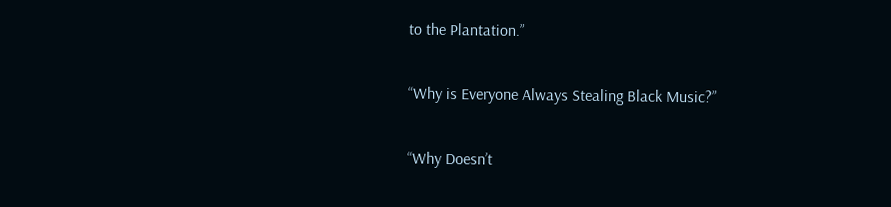to the Plantation.”

“Why is Everyone Always Stealing Black Music?”

“Why Doesn’t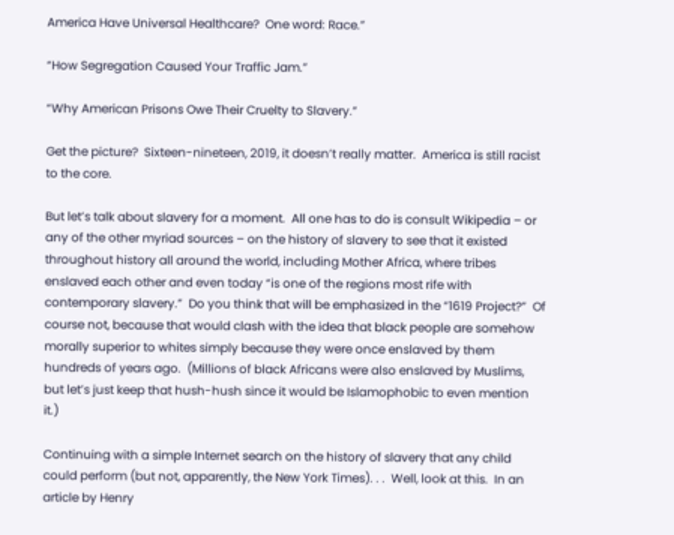America Have Universal Healthcare?  One word: Race.”

“How Segregation Caused Your Traffic Jam.”

“Why American Prisons Owe Their Cruelty to Slavery.”

Get the picture?  Sixteen-nineteen, 2019, it doesn’t really matter.  America is still racist to the core.

But let’s talk about slavery for a moment.  All one has to do is consult Wikipedia – or any of the other myriad sources – on the history of slavery to see that it existed throughout history all around the world, including Mother Africa, where tribes enslaved each other and even today “is one of the regions most rife with contemporary slavery.”  Do you think that will be emphasized in the “1619 Project?”  Of course not, because that would clash with the idea that black people are somehow morally superior to whites simply because they were once enslaved by them hundreds of years ago.  (Millions of black Africans were also enslaved by Muslims, but let’s just keep that hush-hush since it would be Islamophobic to even mention it.)

Continuing with a simple Internet search on the history of slavery that any child could perform (but not, apparently, the New York Times). . .  Well, look at this.  In an article by Henry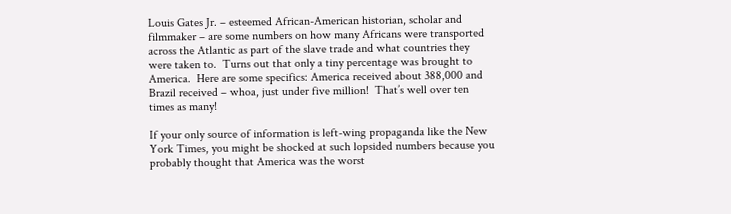Louis Gates Jr. – esteemed African-American historian, scholar and filmmaker – are some numbers on how many Africans were transported across the Atlantic as part of the slave trade and what countries they were taken to.  Turns out that only a tiny percentage was brought to America.  Here are some specifics: America received about 388,000 and Brazil received – whoa, just under five million!  That’s well over ten times as many!

If your only source of information is left-wing propaganda like the New York Times, you might be shocked at such lopsided numbers because you probably thought that America was the worst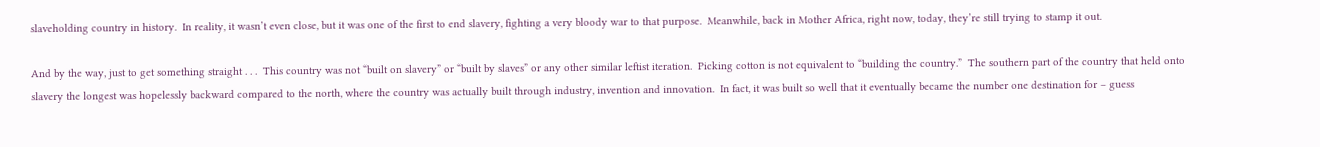slaveholding country in history.  In reality, it wasn’t even close, but it was one of the first to end slavery, fighting a very bloody war to that purpose.  Meanwhile, back in Mother Africa, right now, today, they’re still trying to stamp it out.

And by the way, just to get something straight . . .  This country was not “built on slavery” or “built by slaves” or any other similar leftist iteration.  Picking cotton is not equivalent to “building the country.”  The southern part of the country that held onto slavery the longest was hopelessly backward compared to the north, where the country was actually built through industry, invention and innovation.  In fact, it was built so well that it eventually became the number one destination for – guess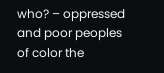who? – oppressed and poor peoples of color the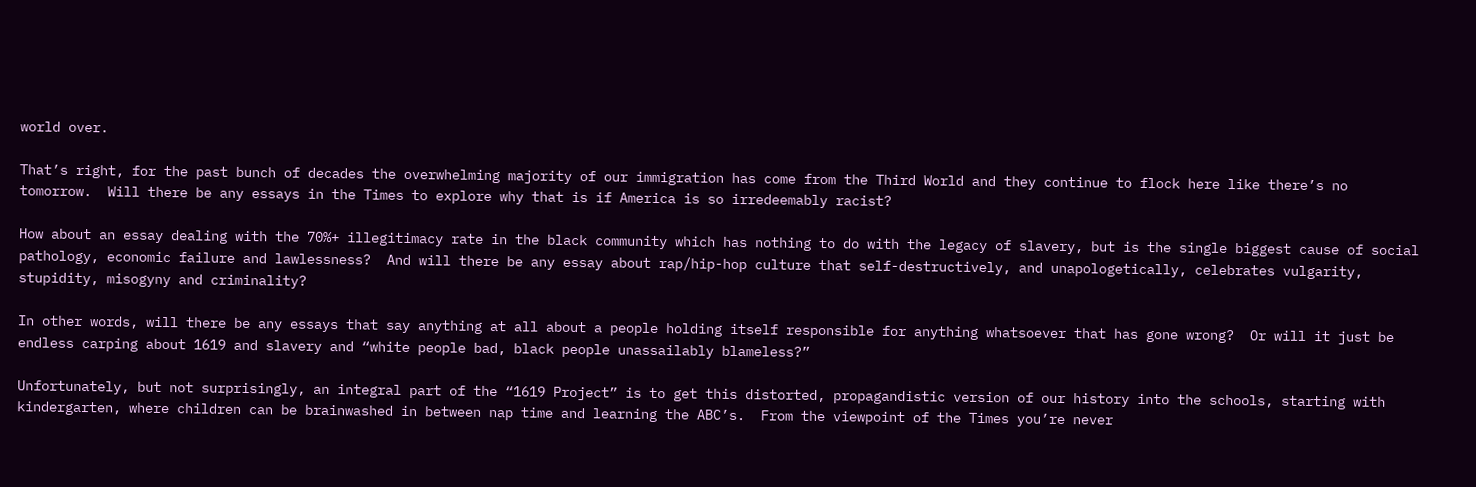world over.

That’s right, for the past bunch of decades the overwhelming majority of our immigration has come from the Third World and they continue to flock here like there’s no tomorrow.  Will there be any essays in the Times to explore why that is if America is so irredeemably racist?

How about an essay dealing with the 70%+ illegitimacy rate in the black community which has nothing to do with the legacy of slavery, but is the single biggest cause of social pathology, economic failure and lawlessness?  And will there be any essay about rap/hip-hop culture that self-destructively, and unapologetically, celebrates vulgarity, stupidity, misogyny and criminality?

In other words, will there be any essays that say anything at all about a people holding itself responsible for anything whatsoever that has gone wrong?  Or will it just be endless carping about 1619 and slavery and “white people bad, black people unassailably blameless?”

Unfortunately, but not surprisingly, an integral part of the “1619 Project” is to get this distorted, propagandistic version of our history into the schools, starting with kindergarten, where children can be brainwashed in between nap time and learning the ABC’s.  From the viewpoint of the Times you’re never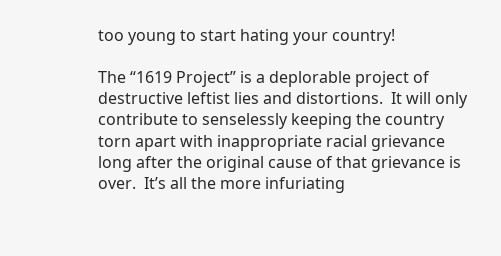too young to start hating your country!

The “1619 Project” is a deplorable project of destructive leftist lies and distortions.  It will only contribute to senselessly keeping the country torn apart with inappropriate racial grievance long after the original cause of that grievance is over.  It’s all the more infuriating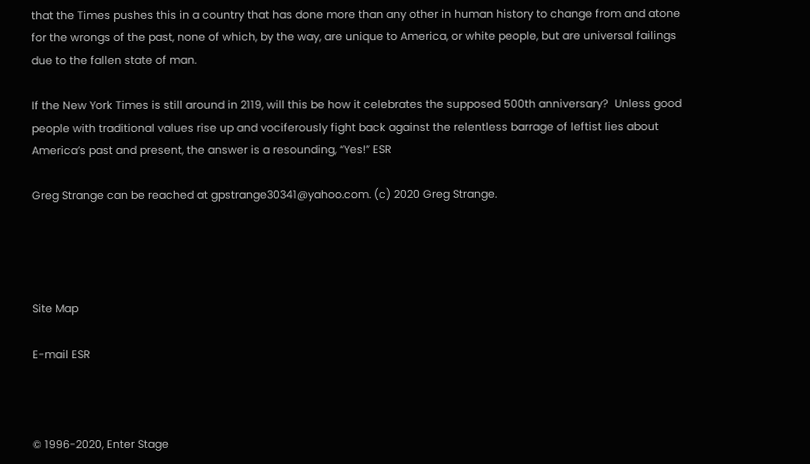that the Times pushes this in a country that has done more than any other in human history to change from and atone for the wrongs of the past, none of which, by the way, are unique to America, or white people, but are universal failings due to the fallen state of man.

If the New York Times is still around in 2119, will this be how it celebrates the supposed 500th anniversary?  Unless good people with traditional values rise up and vociferously fight back against the relentless barrage of leftist lies about America’s past and present, the answer is a resounding, “Yes!” ESR

Greg Strange can be reached at gpstrange30341@yahoo.com. (c) 2020 Greg Strange.




Site Map

E-mail ESR



© 1996-2020, Enter Stage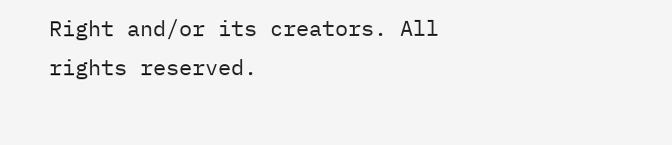Right and/or its creators. All rights reserved.